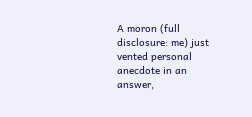A moron (full disclosure: me) just vented personal anecdote in an answer,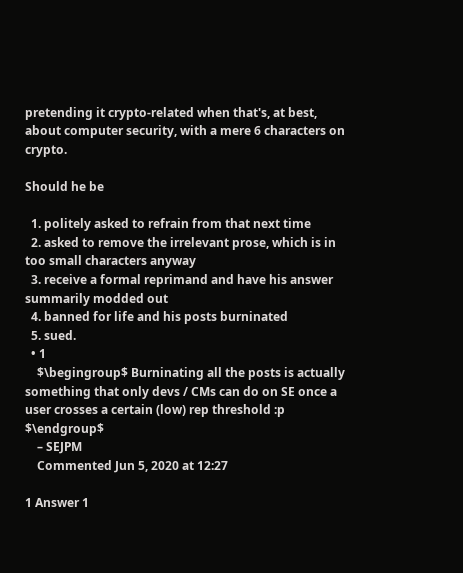pretending it crypto-related when that's, at best, about computer security, with a mere 6 characters on crypto.

Should he be

  1. politely asked to refrain from that next time
  2. asked to remove the irrelevant prose, which is in too small characters anyway
  3. receive a formal reprimand and have his answer summarily modded out
  4. banned for life and his posts burninated
  5. sued.
  • 1
    $\begingroup$ Burninating all the posts is actually something that only devs / CMs can do on SE once a user crosses a certain (low) rep threshold :p $\endgroup$
    – SEJPM
    Commented Jun 5, 2020 at 12:27

1 Answer 1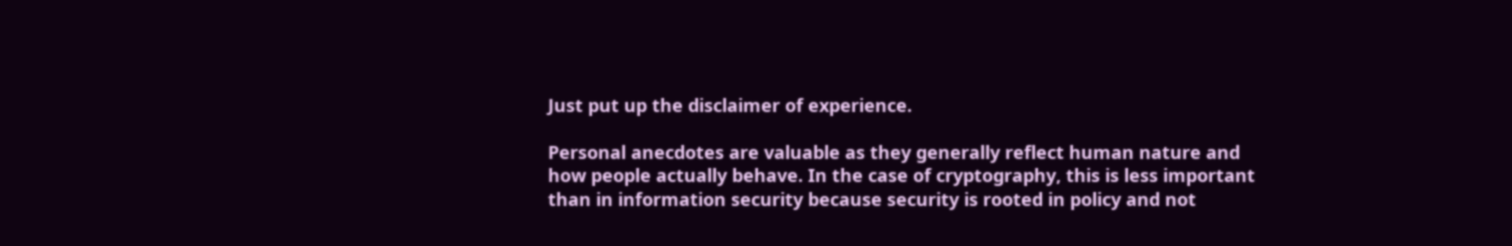Just put up the disclaimer of experience.

Personal anecdotes are valuable as they generally reflect human nature and how people actually behave. In the case of cryptography, this is less important than in information security because security is rooted in policy and not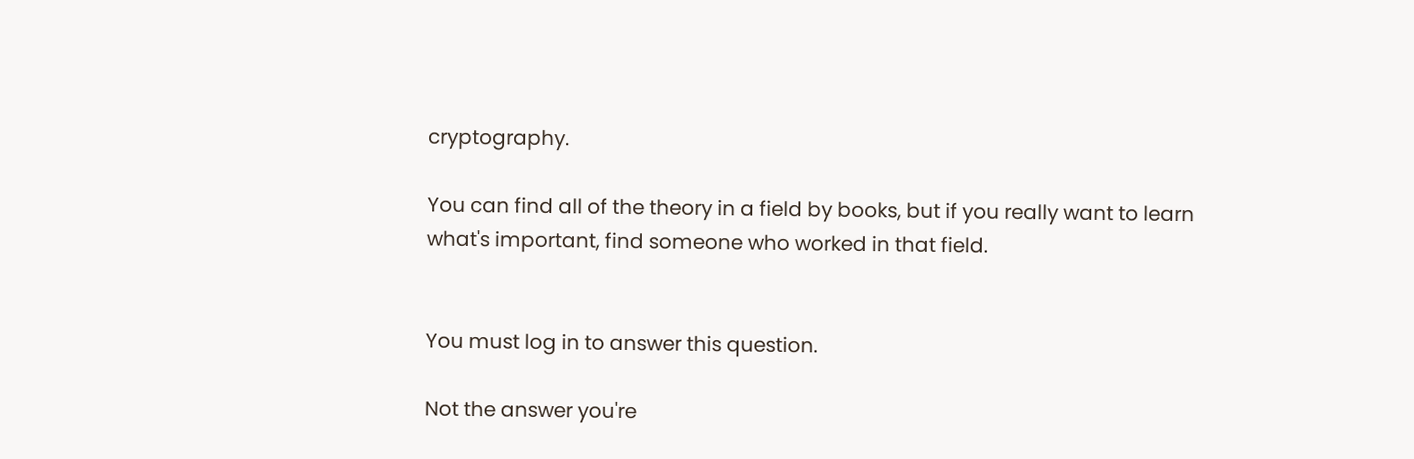cryptography.

You can find all of the theory in a field by books, but if you really want to learn what's important, find someone who worked in that field.


You must log in to answer this question.

Not the answer you're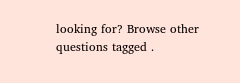looking for? Browse other questions tagged .